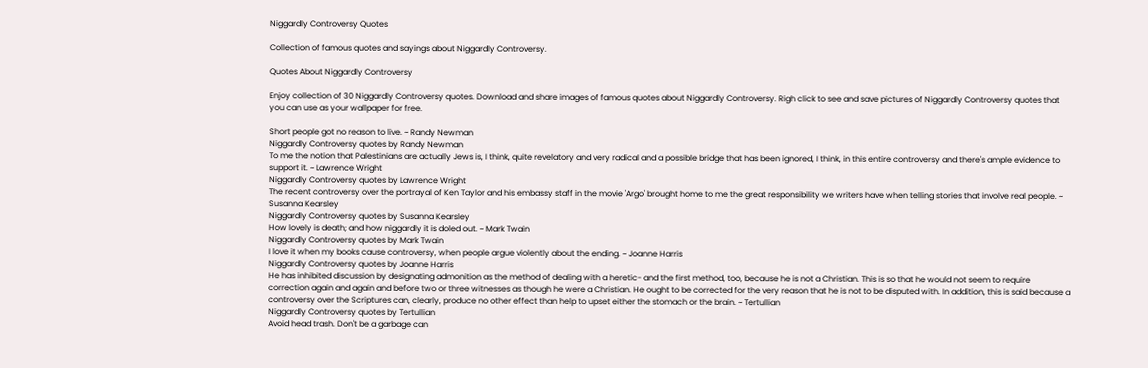Niggardly Controversy Quotes

Collection of famous quotes and sayings about Niggardly Controversy.

Quotes About Niggardly Controversy

Enjoy collection of 30 Niggardly Controversy quotes. Download and share images of famous quotes about Niggardly Controversy. Righ click to see and save pictures of Niggardly Controversy quotes that you can use as your wallpaper for free.

Short people got no reason to live. ~ Randy Newman
Niggardly Controversy quotes by Randy Newman
To me the notion that Palestinians are actually Jews is, I think, quite revelatory and very radical and a possible bridge that has been ignored, I think, in this entire controversy and there's ample evidence to support it. ~ Lawrence Wright
Niggardly Controversy quotes by Lawrence Wright
The recent controversy over the portrayal of Ken Taylor and his embassy staff in the movie 'Argo' brought home to me the great responsibility we writers have when telling stories that involve real people. ~ Susanna Kearsley
Niggardly Controversy quotes by Susanna Kearsley
How lovely is death; and how niggardly it is doled out. ~ Mark Twain
Niggardly Controversy quotes by Mark Twain
I love it when my books cause controversy, when people argue violently about the ending. ~ Joanne Harris
Niggardly Controversy quotes by Joanne Harris
He has inhibited discussion by designating admonition as the method of dealing with a heretic- and the first method, too, because he is not a Christian. This is so that he would not seem to require correction again and again and before two or three witnesses as though he were a Christian. He ought to be corrected for the very reason that he is not to be disputed with. In addition, this is said because a controversy over the Scriptures can, clearly, produce no other effect than help to upset either the stomach or the brain. ~ Tertullian
Niggardly Controversy quotes by Tertullian
Avoid head trash. Don't be a garbage can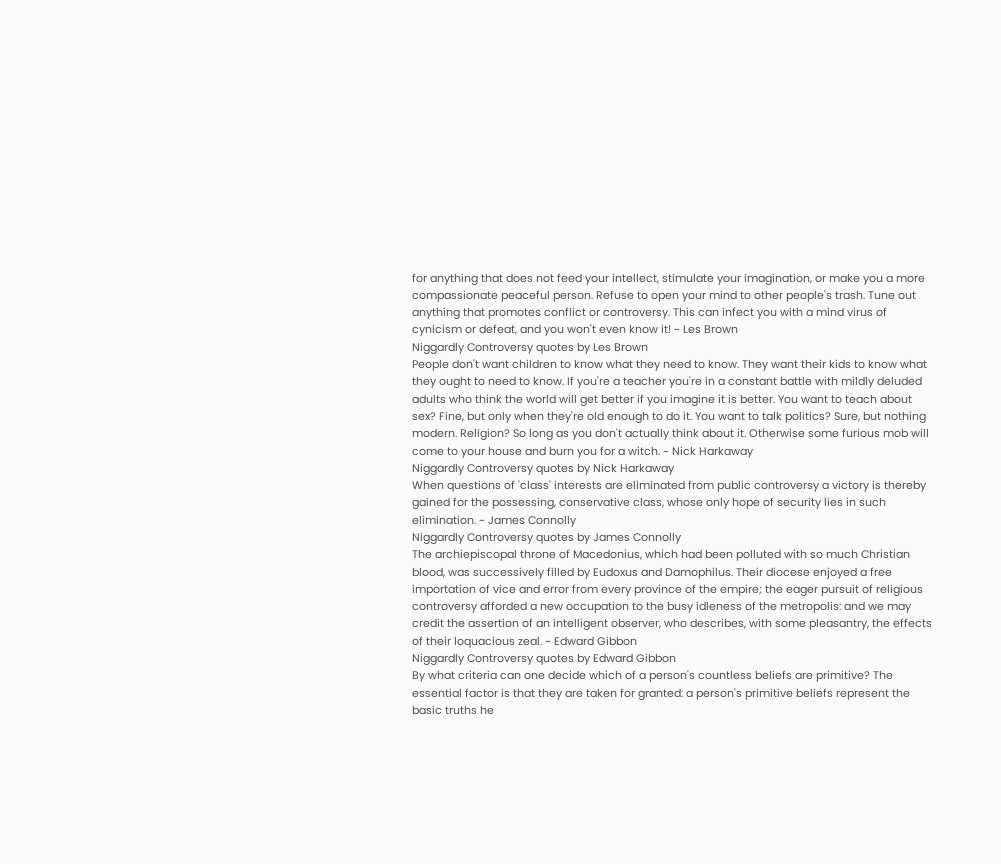for anything that does not feed your intellect, stimulate your imagination, or make you a more compassionate peaceful person. Refuse to open your mind to other people's trash. Tune out anything that promotes conflict or controversy. This can infect you with a mind virus of cynicism or defeat, and you won't even know it! ~ Les Brown
Niggardly Controversy quotes by Les Brown
People don't want children to know what they need to know. They want their kids to know what they ought to need to know. If you're a teacher you're in a constant battle with mildly deluded adults who think the world will get better if you imagine it is better. You want to teach about sex? Fine, but only when they're old enough to do it. You want to talk politics? Sure, but nothing modern. Religion? So long as you don't actually think about it. Otherwise some furious mob will come to your house and burn you for a witch. ~ Nick Harkaway
Niggardly Controversy quotes by Nick Harkaway
When questions of 'class' interests are eliminated from public controversy a victory is thereby gained for the possessing, conservative class, whose only hope of security lies in such elimination. ~ James Connolly
Niggardly Controversy quotes by James Connolly
The archiepiscopal throne of Macedonius, which had been polluted with so much Christian blood, was successively filled by Eudoxus and Damophilus. Their diocese enjoyed a free importation of vice and error from every province of the empire; the eager pursuit of religious controversy afforded a new occupation to the busy idleness of the metropolis: and we may credit the assertion of an intelligent observer, who describes, with some pleasantry, the effects of their loquacious zeal. ~ Edward Gibbon
Niggardly Controversy quotes by Edward Gibbon
By what criteria can one decide which of a person's countless beliefs are primitive? The essential factor is that they are taken for granted: a person's primitive beliefs represent the basic truths he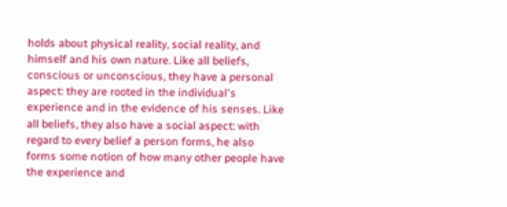holds about physical reality, social reality, and himself and his own nature. Like all beliefs, conscious or unconscious, they have a personal aspect: they are rooted in the individual's experience and in the evidence of his senses. Like all beliefs, they also have a social aspect: with regard to every belief a person forms, he also forms some notion of how many other people have the experience and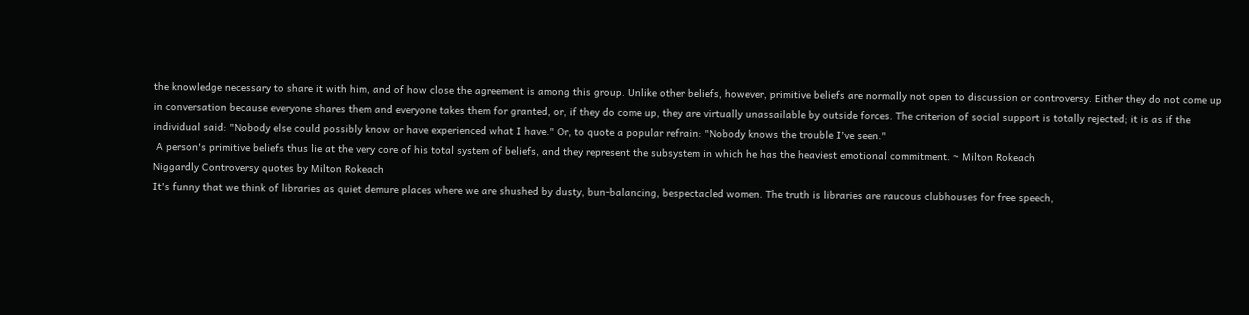the knowledge necessary to share it with him, and of how close the agreement is among this group. Unlike other beliefs, however, primitive beliefs are normally not open to discussion or controversy. Either they do not come up in conversation because everyone shares them and everyone takes them for granted, or, if they do come up, they are virtually unassailable by outside forces. The criterion of social support is totally rejected; it is as if the individual said: "Nobody else could possibly know or have experienced what I have." Or, to quote a popular refrain: "Nobody knows the trouble I've seen."
 A person's primitive beliefs thus lie at the very core of his total system of beliefs, and they represent the subsystem in which he has the heaviest emotional commitment. ~ Milton Rokeach
Niggardly Controversy quotes by Milton Rokeach
It's funny that we think of libraries as quiet demure places where we are shushed by dusty, bun-balancing, bespectacled women. The truth is libraries are raucous clubhouses for free speech,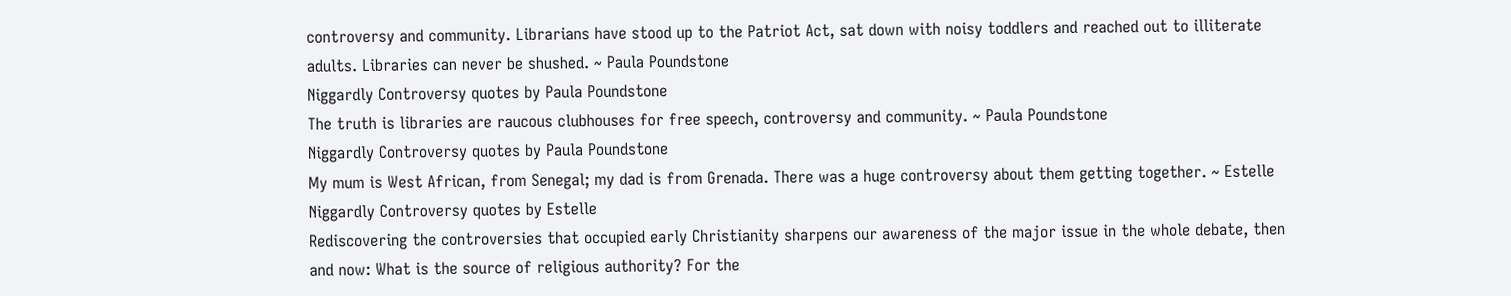controversy and community. Librarians have stood up to the Patriot Act, sat down with noisy toddlers and reached out to illiterate adults. Libraries can never be shushed. ~ Paula Poundstone
Niggardly Controversy quotes by Paula Poundstone
The truth is libraries are raucous clubhouses for free speech, controversy and community. ~ Paula Poundstone
Niggardly Controversy quotes by Paula Poundstone
My mum is West African, from Senegal; my dad is from Grenada. There was a huge controversy about them getting together. ~ Estelle
Niggardly Controversy quotes by Estelle
Rediscovering the controversies that occupied early Christianity sharpens our awareness of the major issue in the whole debate, then and now: What is the source of religious authority? For the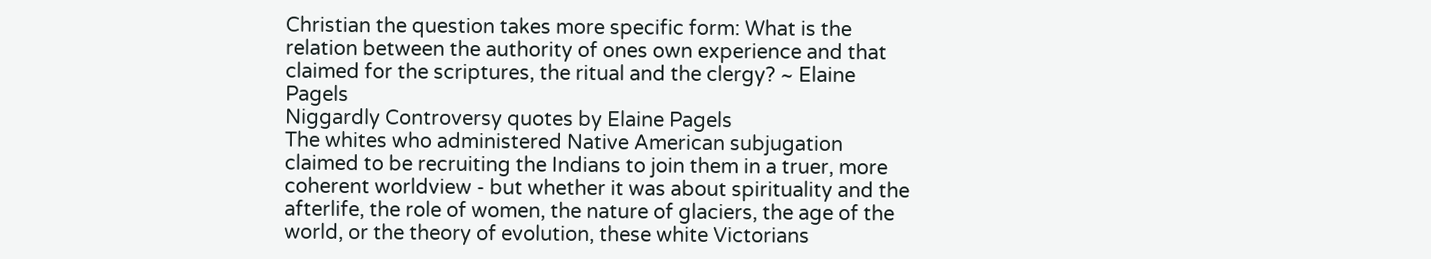Christian the question takes more specific form: What is the relation between the authority of ones own experience and that claimed for the scriptures, the ritual and the clergy? ~ Elaine Pagels
Niggardly Controversy quotes by Elaine Pagels
The whites who administered Native American subjugation claimed to be recruiting the Indians to join them in a truer, more coherent worldview - but whether it was about spirituality and the afterlife, the role of women, the nature of glaciers, the age of the world, or the theory of evolution, these white Victorians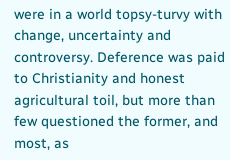were in a world topsy-turvy with change, uncertainty and controversy. Deference was paid to Christianity and honest agricultural toil, but more than few questioned the former, and most, as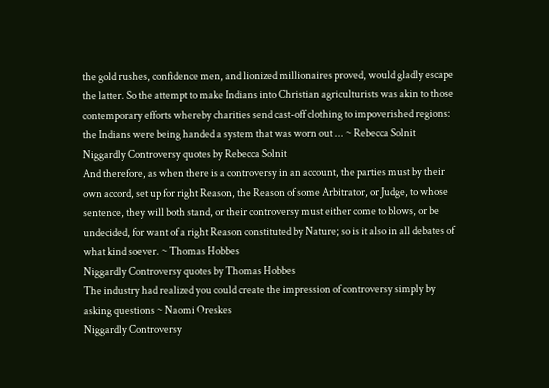the gold rushes, confidence men, and lionized millionaires proved, would gladly escape the latter. So the attempt to make Indians into Christian agriculturists was akin to those contemporary efforts whereby charities send cast-off clothing to impoverished regions: the Indians were being handed a system that was worn out ... ~ Rebecca Solnit
Niggardly Controversy quotes by Rebecca Solnit
And therefore, as when there is a controversy in an account, the parties must by their own accord, set up for right Reason, the Reason of some Arbitrator, or Judge, to whose sentence, they will both stand, or their controversy must either come to blows, or be undecided, for want of a right Reason constituted by Nature; so is it also in all debates of what kind soever. ~ Thomas Hobbes
Niggardly Controversy quotes by Thomas Hobbes
The industry had realized you could create the impression of controversy simply by asking questions ~ Naomi Oreskes
Niggardly Controversy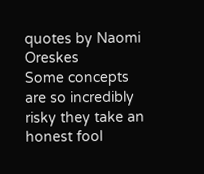quotes by Naomi Oreskes
Some concepts are so incredibly risky they take an honest fool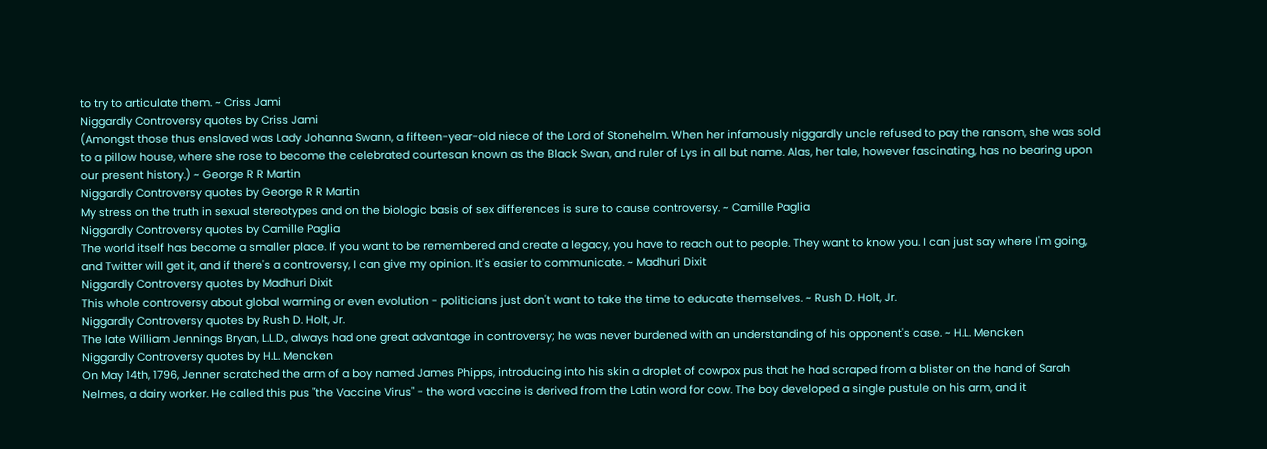to try to articulate them. ~ Criss Jami
Niggardly Controversy quotes by Criss Jami
(Amongst those thus enslaved was Lady Johanna Swann, a fifteen-year-old niece of the Lord of Stonehelm. When her infamously niggardly uncle refused to pay the ransom, she was sold to a pillow house, where she rose to become the celebrated courtesan known as the Black Swan, and ruler of Lys in all but name. Alas, her tale, however fascinating, has no bearing upon our present history.) ~ George R R Martin
Niggardly Controversy quotes by George R R Martin
My stress on the truth in sexual stereotypes and on the biologic basis of sex differences is sure to cause controversy. ~ Camille Paglia
Niggardly Controversy quotes by Camille Paglia
The world itself has become a smaller place. If you want to be remembered and create a legacy, you have to reach out to people. They want to know you. I can just say where I'm going, and Twitter will get it, and if there's a controversy, I can give my opinion. It's easier to communicate. ~ Madhuri Dixit
Niggardly Controversy quotes by Madhuri Dixit
This whole controversy about global warming or even evolution - politicians just don't want to take the time to educate themselves. ~ Rush D. Holt, Jr.
Niggardly Controversy quotes by Rush D. Holt, Jr.
The late William Jennings Bryan, L.L.D., always had one great advantage in controversy; he was never burdened with an understanding of his opponent's case. ~ H.L. Mencken
Niggardly Controversy quotes by H.L. Mencken
On May 14th, 1796, Jenner scratched the arm of a boy named James Phipps, introducing into his skin a droplet of cowpox pus that he had scraped from a blister on the hand of Sarah Nelmes, a dairy worker. He called this pus "the Vaccine Virus" - the word vaccine is derived from the Latin word for cow. The boy developed a single pustule on his arm, and it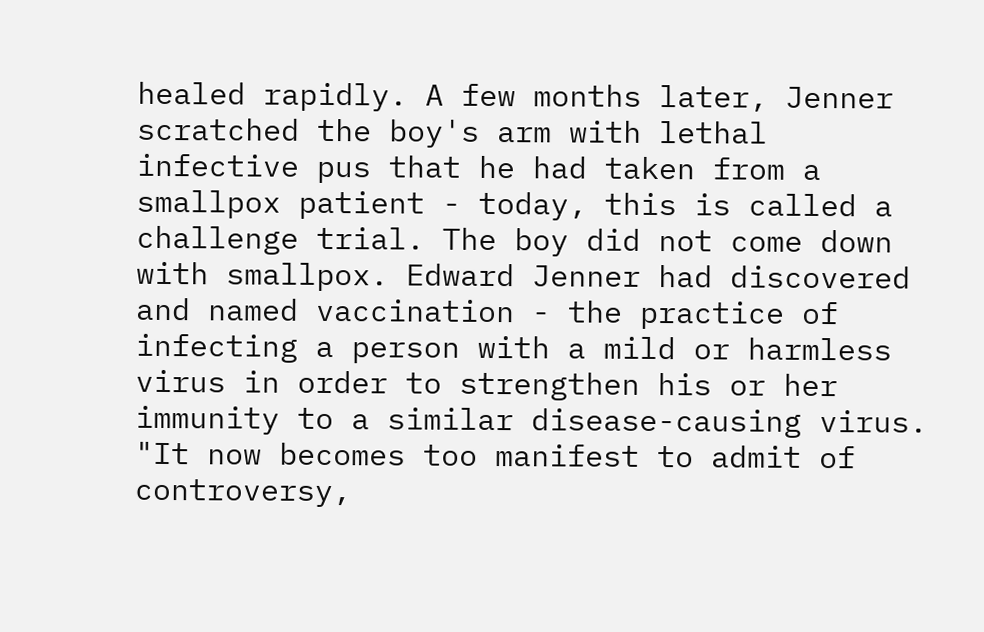healed rapidly. A few months later, Jenner scratched the boy's arm with lethal infective pus that he had taken from a smallpox patient - today, this is called a challenge trial. The boy did not come down with smallpox. Edward Jenner had discovered and named vaccination - the practice of infecting a person with a mild or harmless virus in order to strengthen his or her immunity to a similar disease-causing virus. "It now becomes too manifest to admit of controversy,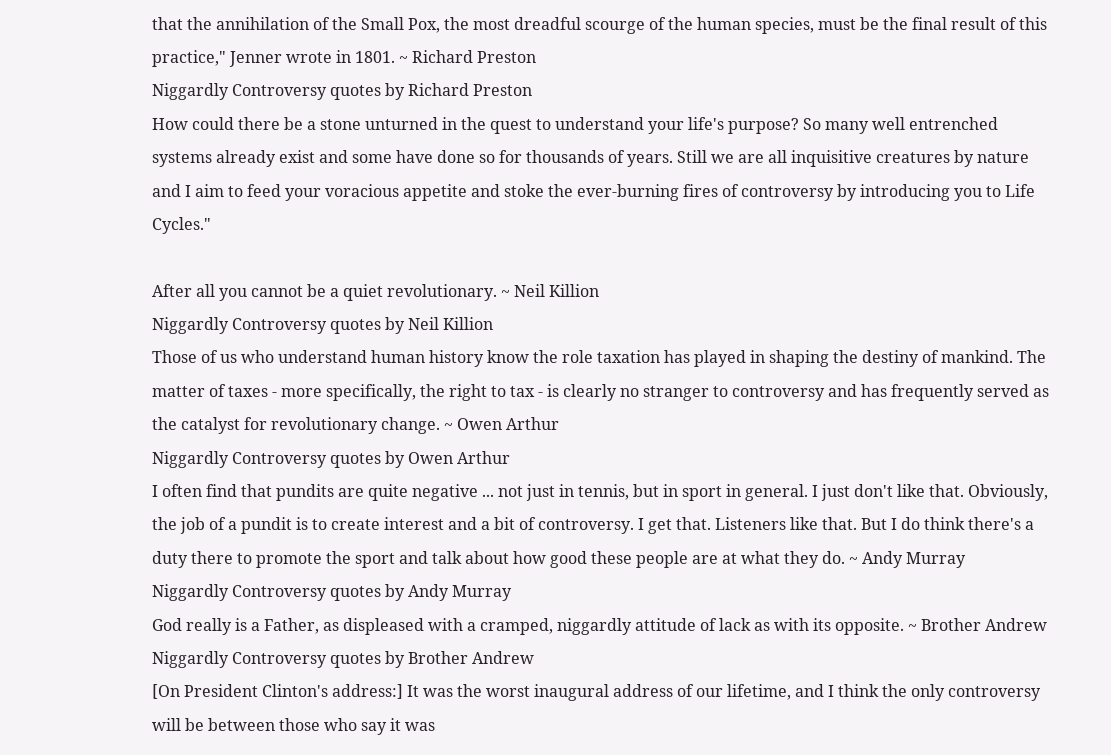that the annihilation of the Small Pox, the most dreadful scourge of the human species, must be the final result of this practice," Jenner wrote in 1801. ~ Richard Preston
Niggardly Controversy quotes by Richard Preston
How could there be a stone unturned in the quest to understand your life's purpose? So many well entrenched systems already exist and some have done so for thousands of years. Still we are all inquisitive creatures by nature and I aim to feed your voracious appetite and stoke the ever-burning fires of controversy by introducing you to Life Cycles."

After all you cannot be a quiet revolutionary. ~ Neil Killion
Niggardly Controversy quotes by Neil Killion
Those of us who understand human history know the role taxation has played in shaping the destiny of mankind. The matter of taxes - more specifically, the right to tax - is clearly no stranger to controversy and has frequently served as the catalyst for revolutionary change. ~ Owen Arthur
Niggardly Controversy quotes by Owen Arthur
I often find that pundits are quite negative ... not just in tennis, but in sport in general. I just don't like that. Obviously, the job of a pundit is to create interest and a bit of controversy. I get that. Listeners like that. But I do think there's a duty there to promote the sport and talk about how good these people are at what they do. ~ Andy Murray
Niggardly Controversy quotes by Andy Murray
God really is a Father, as displeased with a cramped, niggardly attitude of lack as with its opposite. ~ Brother Andrew
Niggardly Controversy quotes by Brother Andrew
[On President Clinton's address:] It was the worst inaugural address of our lifetime, and I think the only controversy will be between those who say it was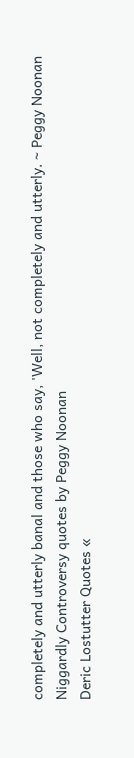completely and utterly banal and those who say, 'Well, not completely and utterly. ~ Peggy Noonan
Niggardly Controversy quotes by Peggy Noonan
Deric Lostutter Quotes «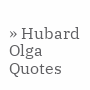» Hubard Olga Quotes